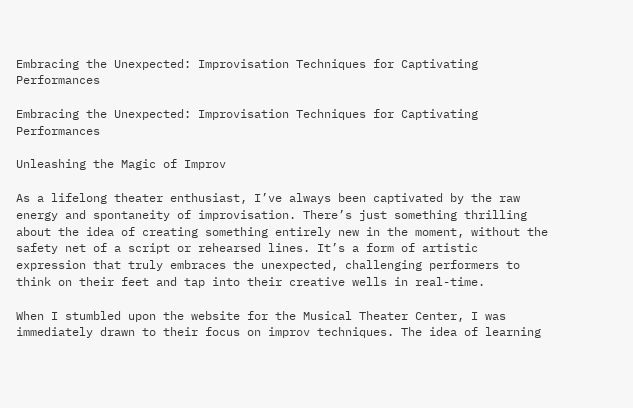Embracing the Unexpected: Improvisation Techniques for Captivating Performances

Embracing the Unexpected: Improvisation Techniques for Captivating Performances

Unleashing the Magic of Improv

As a lifelong theater enthusiast, I’ve always been captivated by the raw energy and spontaneity of improvisation. There’s just something thrilling about the idea of creating something entirely new in the moment, without the safety net of a script or rehearsed lines. It’s a form of artistic expression that truly embraces the unexpected, challenging performers to think on their feet and tap into their creative wells in real-time.

When I stumbled upon the website for the Musical Theater Center, I was immediately drawn to their focus on improv techniques. The idea of learning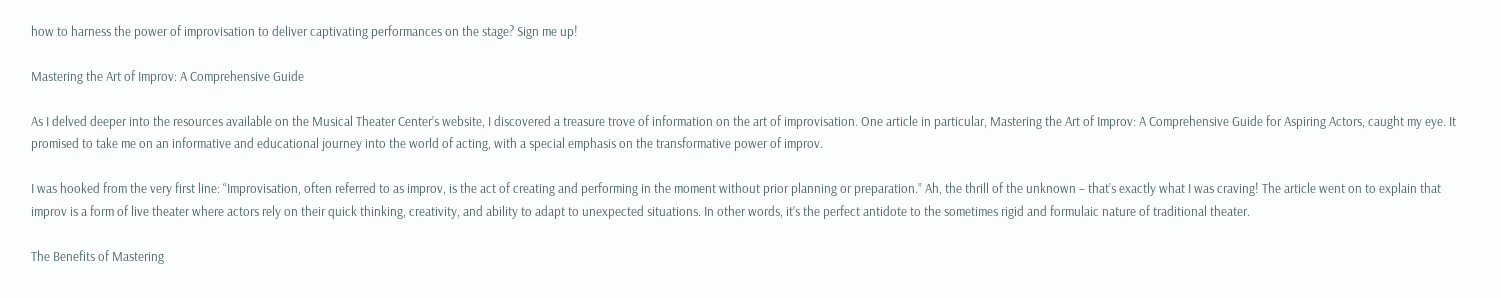how to harness the power of improvisation to deliver captivating performances on the stage? Sign me up!

Mastering the Art of Improv: A Comprehensive Guide

As I delved deeper into the resources available on the Musical Theater Center’s website, I discovered a treasure trove of information on the art of improvisation. One article in particular, Mastering the Art of Improv: A Comprehensive Guide for Aspiring Actors, caught my eye. It promised to take me on an informative and educational journey into the world of acting, with a special emphasis on the transformative power of improv.

I was hooked from the very first line: “Improvisation, often referred to as improv, is the act of creating and performing in the moment without prior planning or preparation.” Ah, the thrill of the unknown – that’s exactly what I was craving! The article went on to explain that improv is a form of live theater where actors rely on their quick thinking, creativity, and ability to adapt to unexpected situations. In other words, it’s the perfect antidote to the sometimes rigid and formulaic nature of traditional theater.

The Benefits of Mastering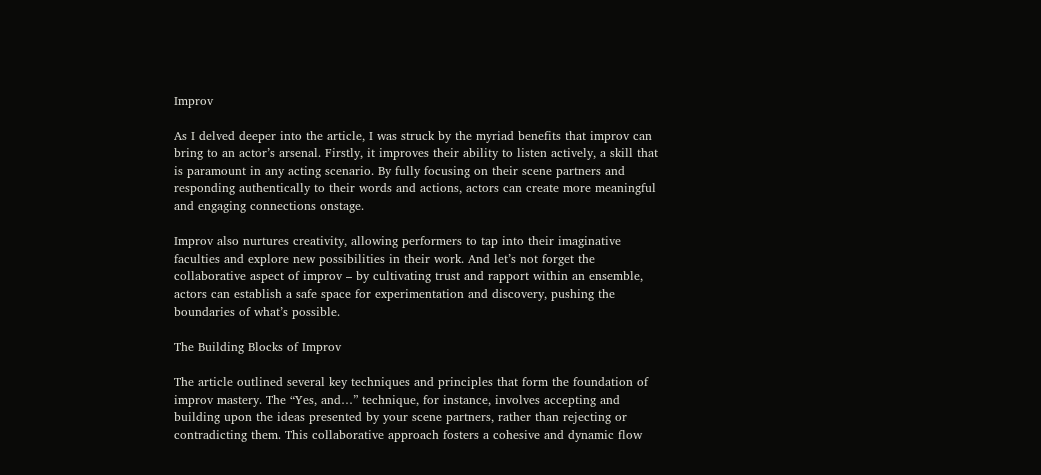Improv

As I delved deeper into the article, I was struck by the myriad benefits that improv can bring to an actor’s arsenal. Firstly, it improves their ability to listen actively, a skill that is paramount in any acting scenario. By fully focusing on their scene partners and responding authentically to their words and actions, actors can create more meaningful and engaging connections onstage.

Improv also nurtures creativity, allowing performers to tap into their imaginative faculties and explore new possibilities in their work. And let’s not forget the collaborative aspect of improv – by cultivating trust and rapport within an ensemble, actors can establish a safe space for experimentation and discovery, pushing the boundaries of what’s possible.

The Building Blocks of Improv

The article outlined several key techniques and principles that form the foundation of improv mastery. The “Yes, and…” technique, for instance, involves accepting and building upon the ideas presented by your scene partners, rather than rejecting or contradicting them. This collaborative approach fosters a cohesive and dynamic flow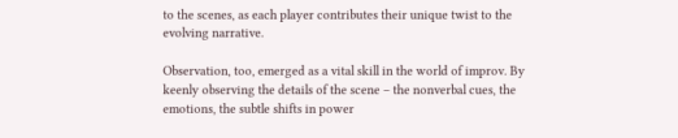to the scenes, as each player contributes their unique twist to the evolving narrative.

Observation, too, emerged as a vital skill in the world of improv. By keenly observing the details of the scene – the nonverbal cues, the emotions, the subtle shifts in power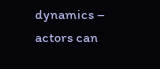dynamics – actors can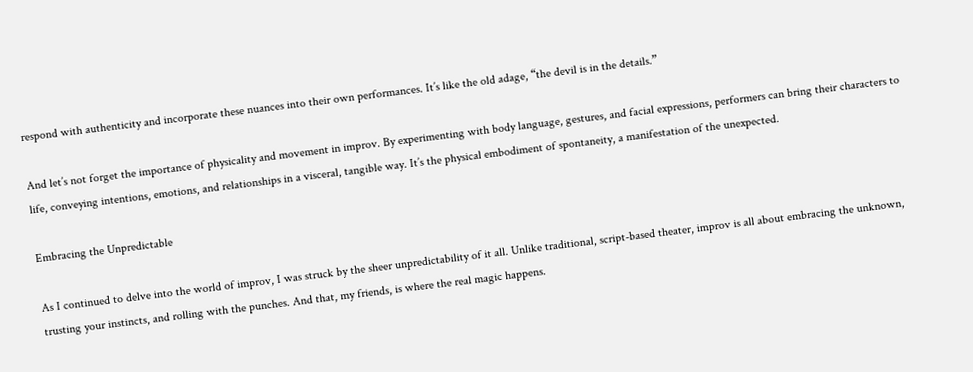respond with authenticity and incorporate these nuances into their own performances. It’s like the old adage, “the devil is in the details.”

And let’s not forget the importance of physicality and movement in improv. By experimenting with body language, gestures, and facial expressions, performers can bring their characters to life, conveying intentions, emotions, and relationships in a visceral, tangible way. It’s the physical embodiment of spontaneity, a manifestation of the unexpected.

Embracing the Unpredictable

As I continued to delve into the world of improv, I was struck by the sheer unpredictability of it all. Unlike traditional, script-based theater, improv is all about embracing the unknown, trusting your instincts, and rolling with the punches. And that, my friends, is where the real magic happens.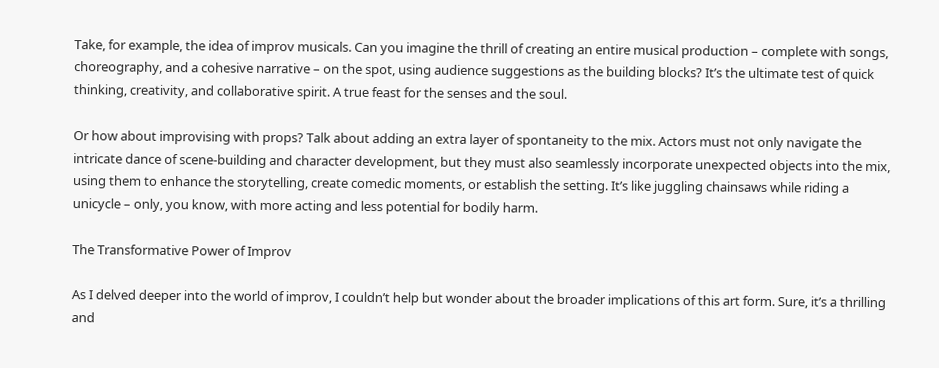Take, for example, the idea of improv musicals. Can you imagine the thrill of creating an entire musical production – complete with songs, choreography, and a cohesive narrative – on the spot, using audience suggestions as the building blocks? It’s the ultimate test of quick thinking, creativity, and collaborative spirit. A true feast for the senses and the soul.

Or how about improvising with props? Talk about adding an extra layer of spontaneity to the mix. Actors must not only navigate the intricate dance of scene-building and character development, but they must also seamlessly incorporate unexpected objects into the mix, using them to enhance the storytelling, create comedic moments, or establish the setting. It’s like juggling chainsaws while riding a unicycle – only, you know, with more acting and less potential for bodily harm.

The Transformative Power of Improv

As I delved deeper into the world of improv, I couldn’t help but wonder about the broader implications of this art form. Sure, it’s a thrilling and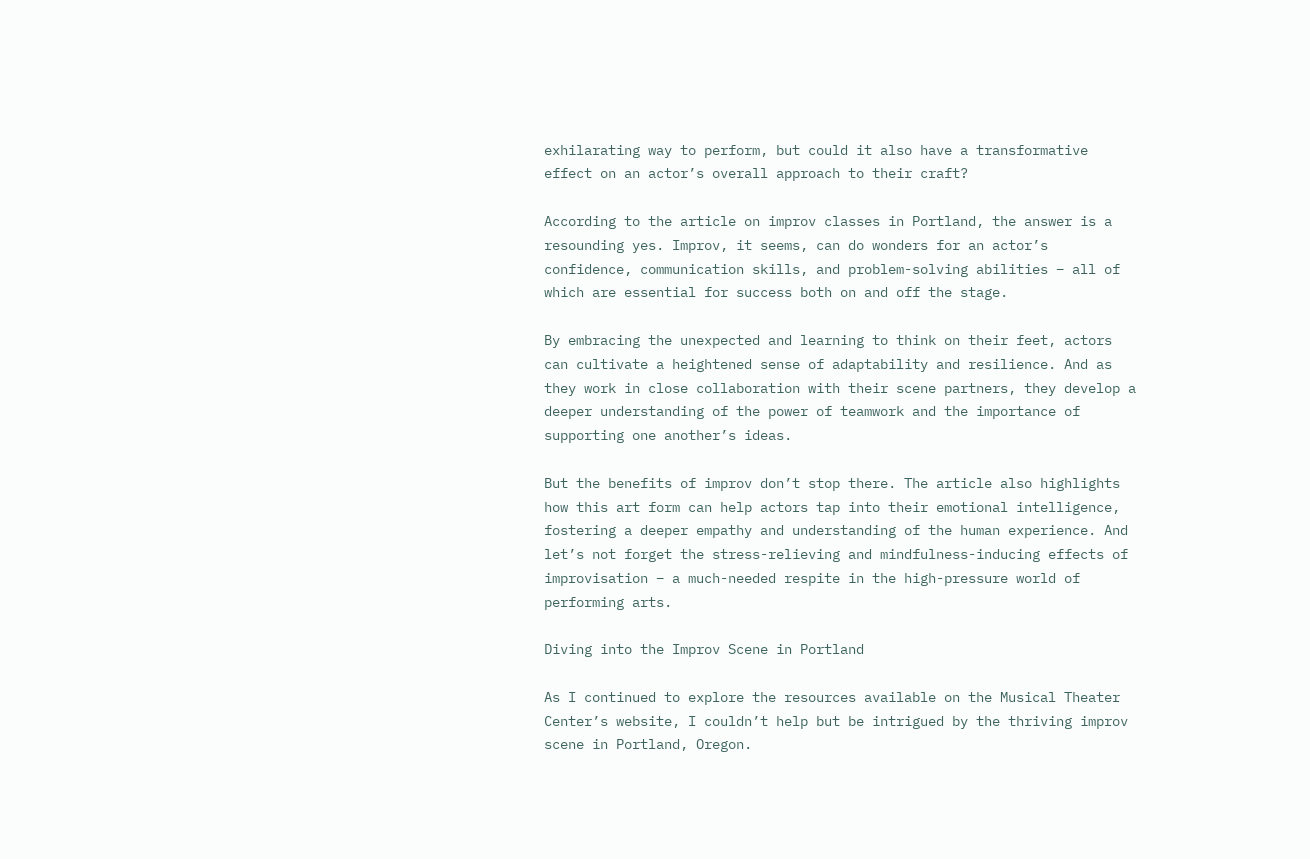exhilarating way to perform, but could it also have a transformative effect on an actor’s overall approach to their craft?

According to the article on improv classes in Portland, the answer is a resounding yes. Improv, it seems, can do wonders for an actor’s confidence, communication skills, and problem-solving abilities – all of which are essential for success both on and off the stage.

By embracing the unexpected and learning to think on their feet, actors can cultivate a heightened sense of adaptability and resilience. And as they work in close collaboration with their scene partners, they develop a deeper understanding of the power of teamwork and the importance of supporting one another’s ideas.

But the benefits of improv don’t stop there. The article also highlights how this art form can help actors tap into their emotional intelligence, fostering a deeper empathy and understanding of the human experience. And let’s not forget the stress-relieving and mindfulness-inducing effects of improvisation – a much-needed respite in the high-pressure world of performing arts.

Diving into the Improv Scene in Portland

As I continued to explore the resources available on the Musical Theater Center’s website, I couldn’t help but be intrigued by the thriving improv scene in Portland, Oregon.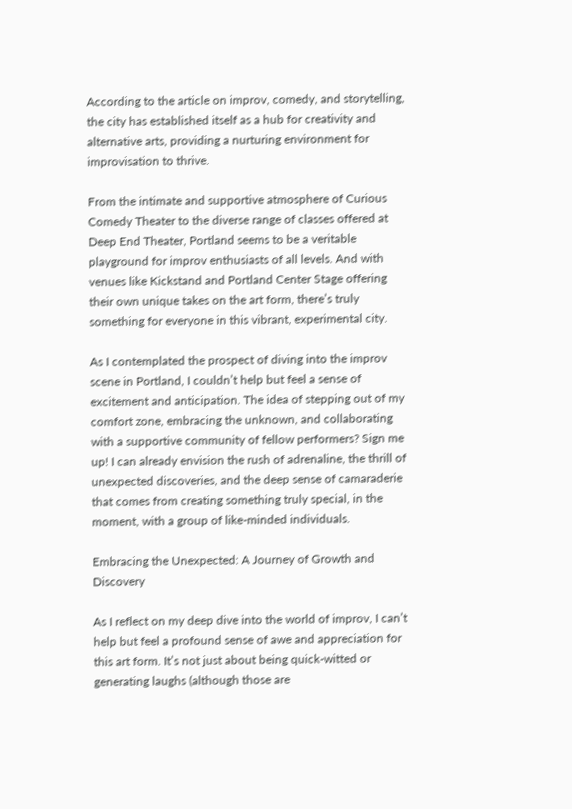According to the article on improv, comedy, and storytelling, the city has established itself as a hub for creativity and alternative arts, providing a nurturing environment for improvisation to thrive.

From the intimate and supportive atmosphere of Curious Comedy Theater to the diverse range of classes offered at Deep End Theater, Portland seems to be a veritable playground for improv enthusiasts of all levels. And with venues like Kickstand and Portland Center Stage offering their own unique takes on the art form, there’s truly something for everyone in this vibrant, experimental city.

As I contemplated the prospect of diving into the improv scene in Portland, I couldn’t help but feel a sense of excitement and anticipation. The idea of stepping out of my comfort zone, embracing the unknown, and collaborating with a supportive community of fellow performers? Sign me up! I can already envision the rush of adrenaline, the thrill of unexpected discoveries, and the deep sense of camaraderie that comes from creating something truly special, in the moment, with a group of like-minded individuals.

Embracing the Unexpected: A Journey of Growth and Discovery

As I reflect on my deep dive into the world of improv, I can’t help but feel a profound sense of awe and appreciation for this art form. It’s not just about being quick-witted or generating laughs (although those are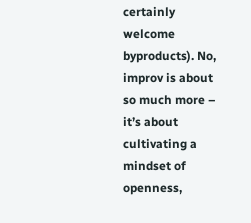certainly welcome byproducts). No, improv is about so much more – it’s about cultivating a mindset of openness,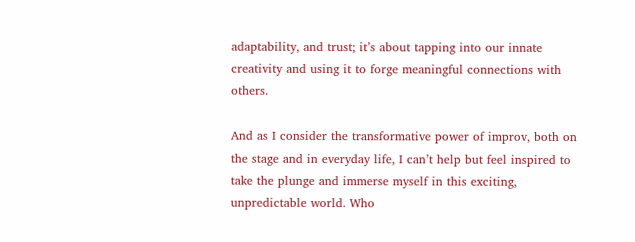adaptability, and trust; it’s about tapping into our innate creativity and using it to forge meaningful connections with others.

And as I consider the transformative power of improv, both on the stage and in everyday life, I can’t help but feel inspired to take the plunge and immerse myself in this exciting, unpredictable world. Who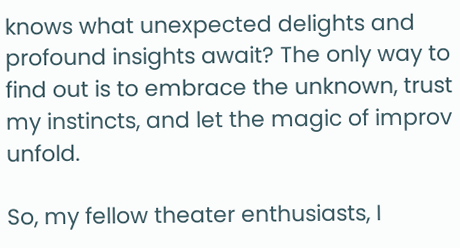knows what unexpected delights and profound insights await? The only way to find out is to embrace the unknown, trust my instincts, and let the magic of improv unfold.

So, my fellow theater enthusiasts, I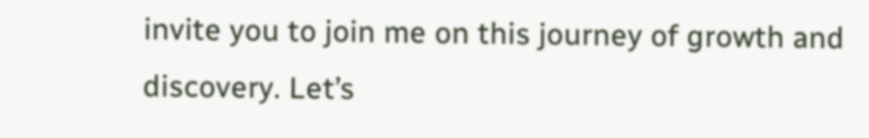invite you to join me on this journey of growth and discovery. Let’s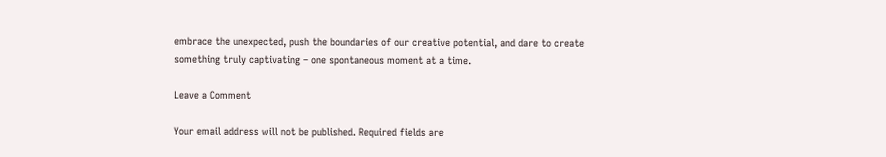embrace the unexpected, push the boundaries of our creative potential, and dare to create something truly captivating – one spontaneous moment at a time.

Leave a Comment

Your email address will not be published. Required fields are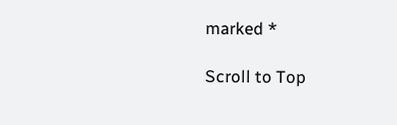marked *

Scroll to Top